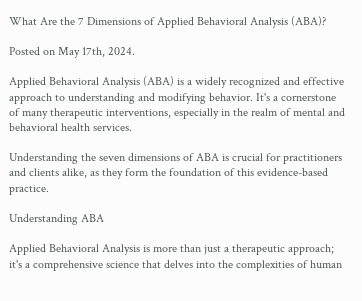What Are the 7 Dimensions of Applied Behavioral Analysis (ABA)?

Posted on May 17th, 2024.

Applied Behavioral Analysis (ABA) is a widely recognized and effective approach to understanding and modifying behavior. It's a cornerstone of many therapeutic interventions, especially in the realm of mental and behavioral health services.

Understanding the seven dimensions of ABA is crucial for practitioners and clients alike, as they form the foundation of this evidence-based practice.

Understanding ABA

Applied Behavioral Analysis is more than just a therapeutic approach; it's a comprehensive science that delves into the complexities of human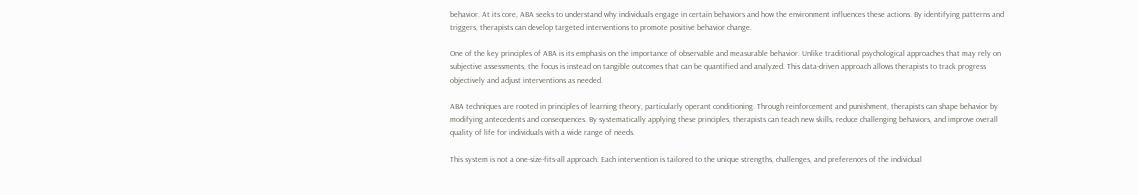behavior. At its core, ABA seeks to understand why individuals engage in certain behaviors and how the environment influences these actions. By identifying patterns and triggers, therapists can develop targeted interventions to promote positive behavior change.

One of the key principles of ABA is its emphasis on the importance of observable and measurable behavior. Unlike traditional psychological approaches that may rely on subjective assessments, the focus is instead on tangible outcomes that can be quantified and analyzed. This data-driven approach allows therapists to track progress objectively and adjust interventions as needed.

ABA techniques are rooted in principles of learning theory, particularly operant conditioning. Through reinforcement and punishment, therapists can shape behavior by modifying antecedents and consequences. By systematically applying these principles, therapists can teach new skills, reduce challenging behaviors, and improve overall quality of life for individuals with a wide range of needs.

This system is not a one-size-fits-all approach. Each intervention is tailored to the unique strengths, challenges, and preferences of the individual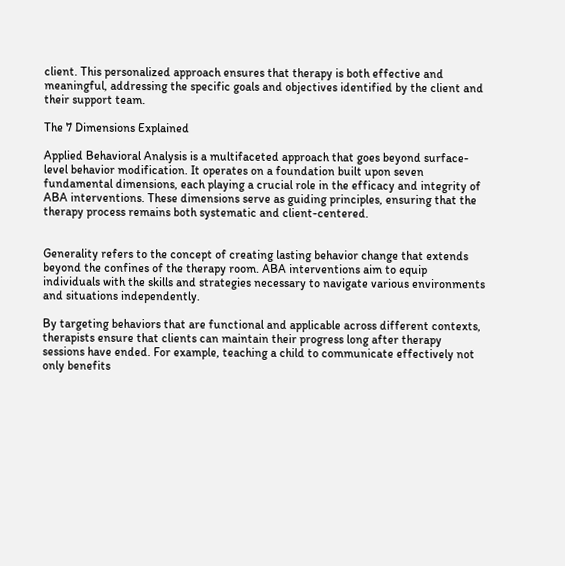client. This personalized approach ensures that therapy is both effective and meaningful, addressing the specific goals and objectives identified by the client and their support team.

The 7 Dimensions Explained

Applied Behavioral Analysis is a multifaceted approach that goes beyond surface-level behavior modification. It operates on a foundation built upon seven fundamental dimensions, each playing a crucial role in the efficacy and integrity of ABA interventions. These dimensions serve as guiding principles, ensuring that the therapy process remains both systematic and client-centered.


Generality refers to the concept of creating lasting behavior change that extends beyond the confines of the therapy room. ABA interventions aim to equip individuals with the skills and strategies necessary to navigate various environments and situations independently.

By targeting behaviors that are functional and applicable across different contexts, therapists ensure that clients can maintain their progress long after therapy sessions have ended. For example, teaching a child to communicate effectively not only benefits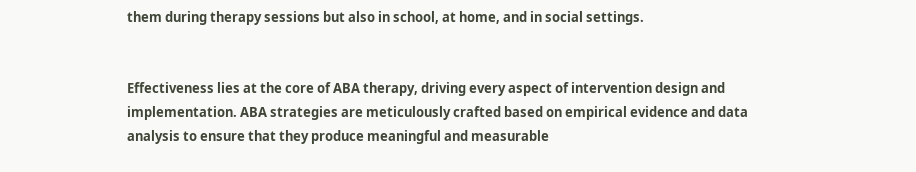them during therapy sessions but also in school, at home, and in social settings.


Effectiveness lies at the core of ABA therapy, driving every aspect of intervention design and implementation. ABA strategies are meticulously crafted based on empirical evidence and data analysis to ensure that they produce meaningful and measurable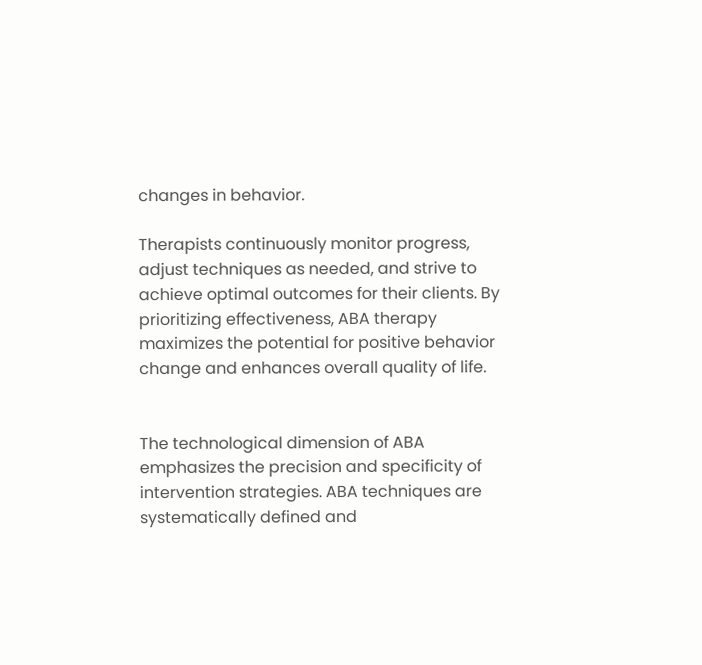changes in behavior.

Therapists continuously monitor progress, adjust techniques as needed, and strive to achieve optimal outcomes for their clients. By prioritizing effectiveness, ABA therapy maximizes the potential for positive behavior change and enhances overall quality of life.


The technological dimension of ABA emphasizes the precision and specificity of intervention strategies. ABA techniques are systematically defined and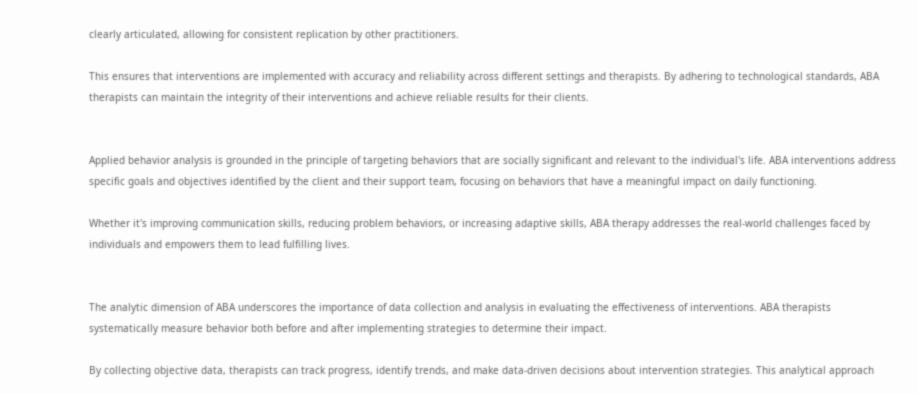clearly articulated, allowing for consistent replication by other practitioners.

This ensures that interventions are implemented with accuracy and reliability across different settings and therapists. By adhering to technological standards, ABA therapists can maintain the integrity of their interventions and achieve reliable results for their clients.


Applied behavior analysis is grounded in the principle of targeting behaviors that are socially significant and relevant to the individual's life. ABA interventions address specific goals and objectives identified by the client and their support team, focusing on behaviors that have a meaningful impact on daily functioning.

Whether it's improving communication skills, reducing problem behaviors, or increasing adaptive skills, ABA therapy addresses the real-world challenges faced by individuals and empowers them to lead fulfilling lives.


The analytic dimension of ABA underscores the importance of data collection and analysis in evaluating the effectiveness of interventions. ABA therapists systematically measure behavior both before and after implementing strategies to determine their impact.

By collecting objective data, therapists can track progress, identify trends, and make data-driven decisions about intervention strategies. This analytical approach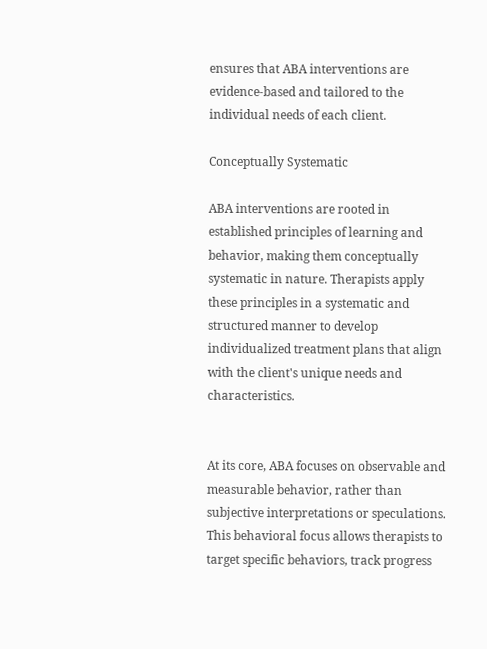ensures that ABA interventions are evidence-based and tailored to the individual needs of each client.

Conceptually Systematic

ABA interventions are rooted in established principles of learning and behavior, making them conceptually systematic in nature. Therapists apply these principles in a systematic and structured manner to develop individualized treatment plans that align with the client's unique needs and characteristics.


At its core, ABA focuses on observable and measurable behavior, rather than subjective interpretations or speculations. This behavioral focus allows therapists to target specific behaviors, track progress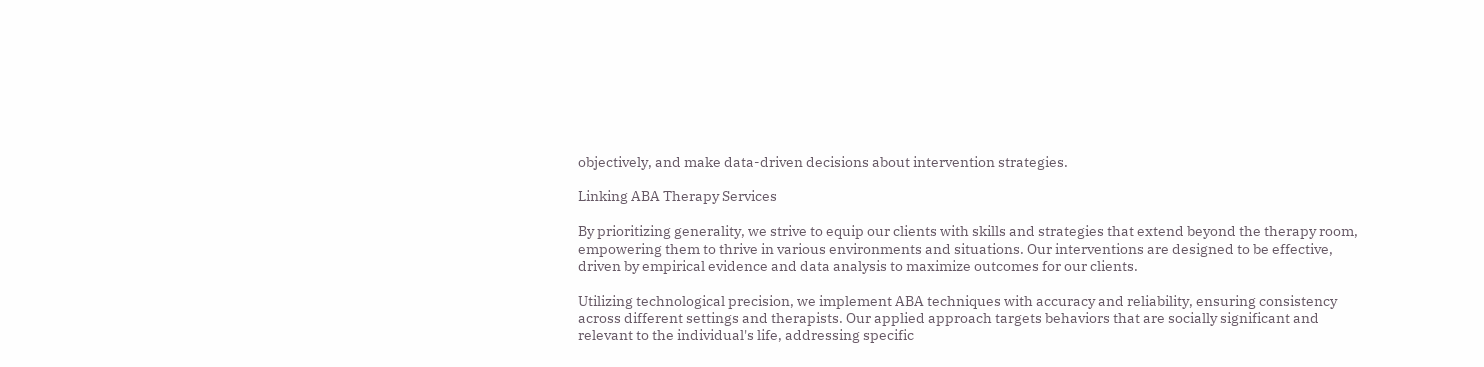objectively, and make data-driven decisions about intervention strategies.

Linking ABA Therapy Services

By prioritizing generality, we strive to equip our clients with skills and strategies that extend beyond the therapy room, empowering them to thrive in various environments and situations. Our interventions are designed to be effective, driven by empirical evidence and data analysis to maximize outcomes for our clients.

Utilizing technological precision, we implement ABA techniques with accuracy and reliability, ensuring consistency across different settings and therapists. Our applied approach targets behaviors that are socially significant and relevant to the individual's life, addressing specific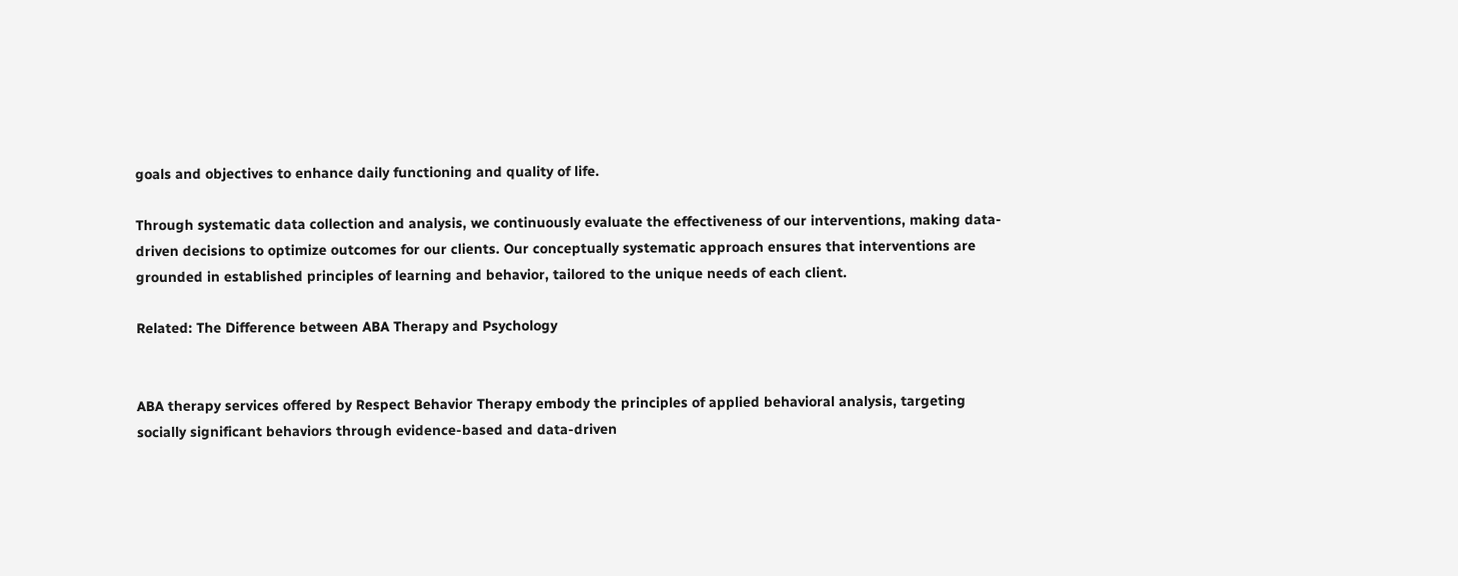goals and objectives to enhance daily functioning and quality of life.

Through systematic data collection and analysis, we continuously evaluate the effectiveness of our interventions, making data-driven decisions to optimize outcomes for our clients. Our conceptually systematic approach ensures that interventions are grounded in established principles of learning and behavior, tailored to the unique needs of each client.

Related: The Difference between ABA Therapy and Psychology


ABA therapy services offered by Respect Behavior Therapy embody the principles of applied behavioral analysis, targeting socially significant behaviors through evidence-based and data-driven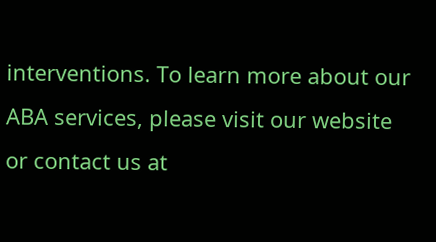interventions. To learn more about our ABA services, please visit our website or contact us at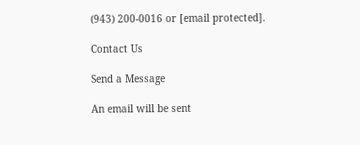(943) 200-0016 or [email protected].

Contact Us

Send a Message

An email will be sent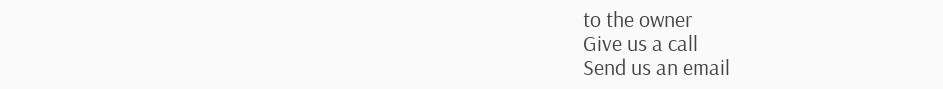to the owner
Give us a call
Send us an email